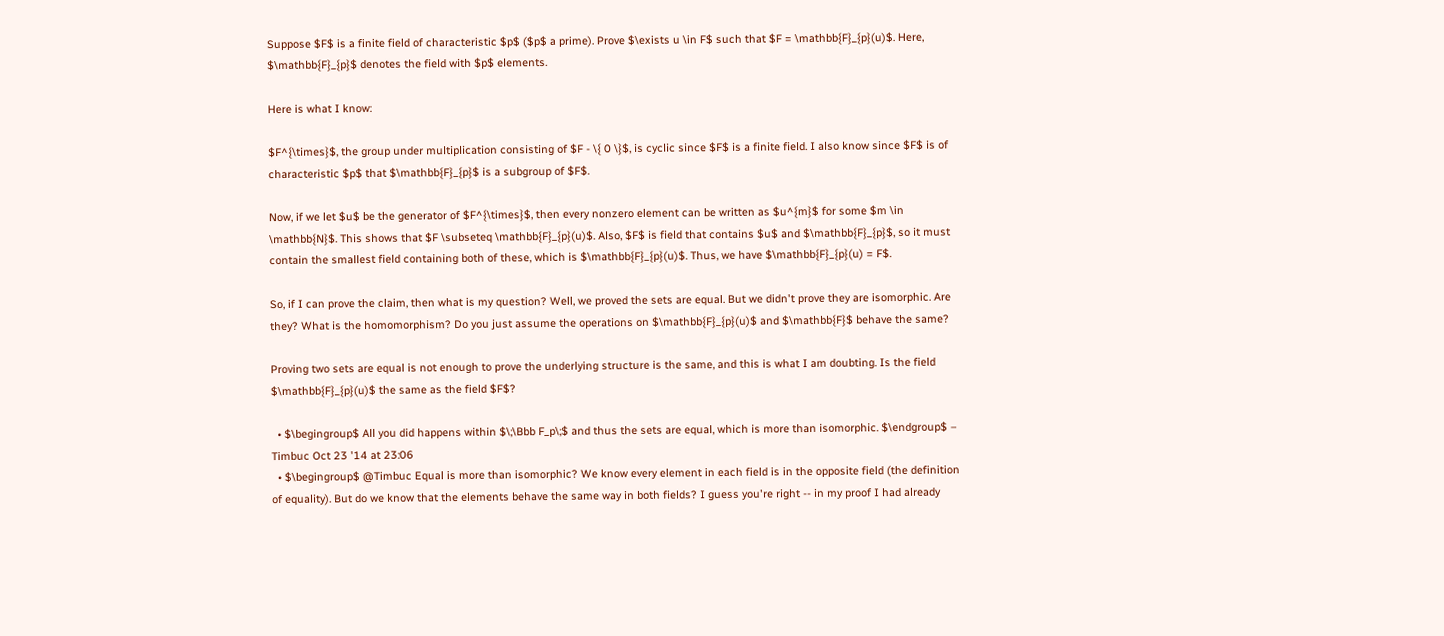Suppose $F$ is a finite field of characteristic $p$ ($p$ a prime). Prove $\exists u \in F$ such that $F = \mathbb{F}_{p}(u)$. Here, $\mathbb{F}_{p}$ denotes the field with $p$ elements.

Here is what I know:

$F^{\times}$, the group under multiplication consisting of $F - \{ 0 \}$, is cyclic since $F$ is a finite field. I also know since $F$ is of characteristic $p$ that $\mathbb{F}_{p}$ is a subgroup of $F$.

Now, if we let $u$ be the generator of $F^{\times}$, then every nonzero element can be written as $u^{m}$ for some $m \in \mathbb{N}$. This shows that $F \subseteq \mathbb{F}_{p}(u)$. Also, $F$ is field that contains $u$ and $\mathbb{F}_{p}$, so it must contain the smallest field containing both of these, which is $\mathbb{F}_{p}(u)$. Thus, we have $\mathbb{F}_{p}(u) = F$.

So, if I can prove the claim, then what is my question? Well, we proved the sets are equal. But we didn't prove they are isomorphic. Are they? What is the homomorphism? Do you just assume the operations on $\mathbb{F}_{p}(u)$ and $\mathbb{F}$ behave the same?

Proving two sets are equal is not enough to prove the underlying structure is the same, and this is what I am doubting. Is the field $\mathbb{F}_{p}(u)$ the same as the field $F$?

  • $\begingroup$ All you did happens within $\;\Bbb F_p\;$ and thus the sets are equal, which is more than isomorphic. $\endgroup$ – Timbuc Oct 23 '14 at 23:06
  • $\begingroup$ @Timbuc Equal is more than isomorphic? We know every element in each field is in the opposite field (the definition of equality). But do we know that the elements behave the same way in both fields? I guess you're right -- in my proof I had already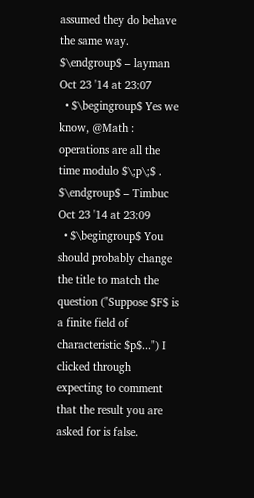assumed they do behave the same way. $\endgroup$ – layman Oct 23 '14 at 23:07
  • $\begingroup$ Yes we know, @Math : operations are all the time modulo $\;p\;$ . $\endgroup$ – Timbuc Oct 23 '14 at 23:09
  • $\begingroup$ You should probably change the title to match the question ("Suppose $F$ is a finite field of characteristic $p$...") I clicked through expecting to comment that the result you are asked for is false.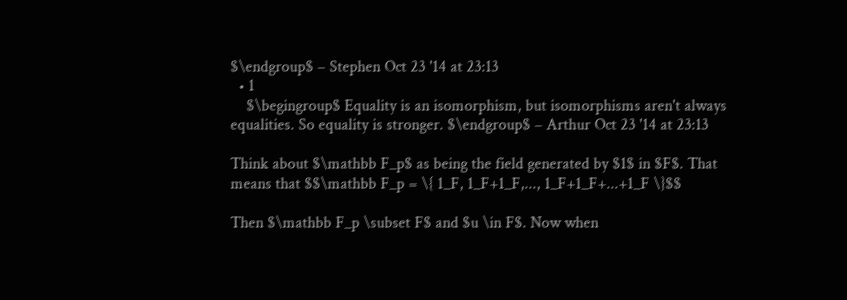$\endgroup$ – Stephen Oct 23 '14 at 23:13
  • 1
    $\begingroup$ Equality is an isomorphism, but isomorphisms aren't always equalities. So equality is stronger. $\endgroup$ – Arthur Oct 23 '14 at 23:13

Think about $\mathbb F_p$ as being the field generated by $1$ in $F$. That means that $$\mathbb F_p = \{ 1_F, 1_F+1_F,..., 1_F+1_F+...+1_F \}$$

Then $\mathbb F_p \subset F$ and $u \in F$. Now when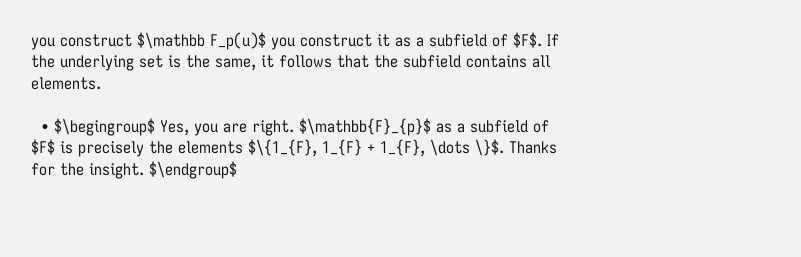you construct $\mathbb F_p(u)$ you construct it as a subfield of $F$. If the underlying set is the same, it follows that the subfield contains all elements.

  • $\begingroup$ Yes, you are right. $\mathbb{F}_{p}$ as a subfield of $F$ is precisely the elements $\{1_{F}, 1_{F} + 1_{F}, \dots \}$. Thanks for the insight. $\endgroup$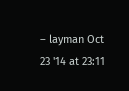– layman Oct 23 '14 at 23:11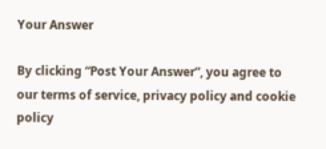Your Answer

By clicking “Post Your Answer”, you agree to our terms of service, privacy policy and cookie policy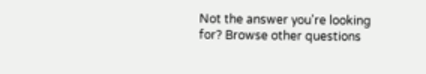Not the answer you're looking for? Browse other questions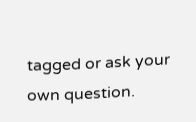tagged or ask your own question.